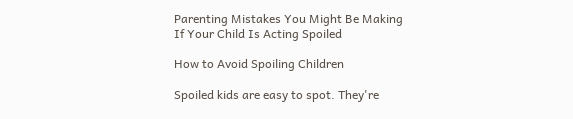Parenting Mistakes You Might Be Making If Your Child Is Acting Spoiled

How to Avoid Spoiling Children

Spoiled kids are easy to spot. They're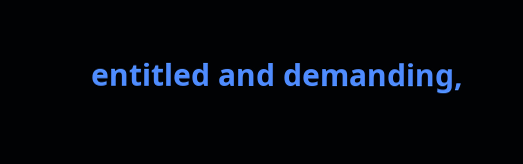entitled and demanding,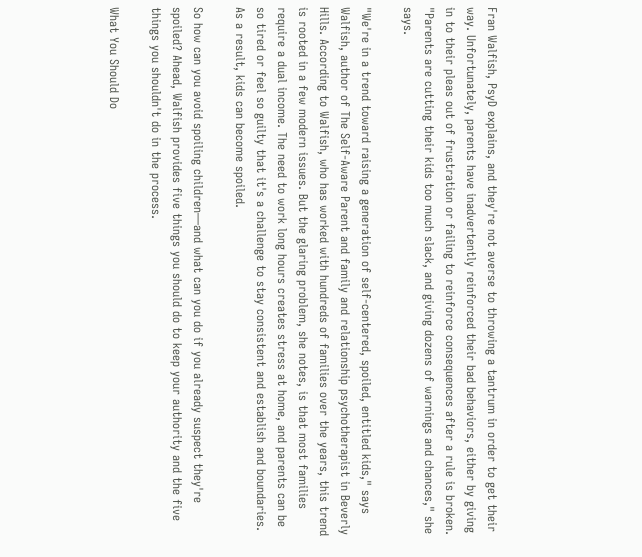Fran Walfish, PsyD explains, and they're not averse to throwing a tantrum in order to get their way. Unfortunately, parents have inadvertently reinforced their bad behaviors, either by giving in to their pleas out of frustration or failing to reinforce consequences after a rule is broken. "Parents are cutting their kids too much slack, and giving dozens of warnings and chances," she says.

"We're in a trend toward raising a generation of self-centered, spoiled, entitled kids," says Walfish, author of The Self-Aware Parent and family and relationship psychotherapist in Beverly Hills. According to Walfish, who has worked with hundreds of families over the years, this trend is rooted in a few modern issues. But the glaring problem, she notes, is that most families require a dual income. The need to work long hours creates stress at home, and parents can be so tired or feel so guilty that it's a challenge to stay consistent and establish and boundaries. As a result, kids can become spoiled.

So how can you avoid spoiling children—and what can you do if you already suspect they're spoiled? Ahead, Walfish provides five things you should do to keep your authority and the five things you shouldn't do in the process.

What You Should Do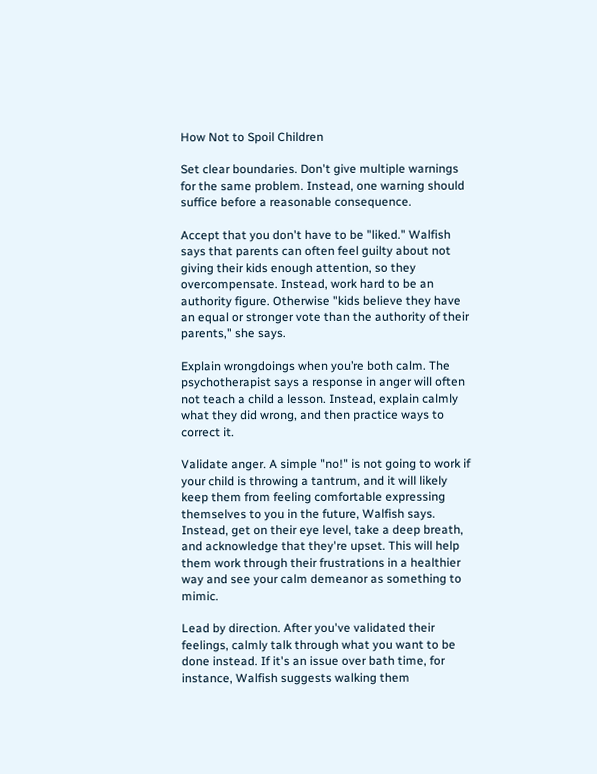How Not to Spoil Children

Set clear boundaries. Don't give multiple warnings for the same problem. Instead, one warning should suffice before a reasonable consequence.

Accept that you don't have to be "liked." Walfish says that parents can often feel guilty about not giving their kids enough attention, so they overcompensate. Instead, work hard to be an authority figure. Otherwise "kids believe they have an equal or stronger vote than the authority of their parents," she says.

Explain wrongdoings when you’re both calm. The psychotherapist says a response in anger will often not teach a child a lesson. Instead, explain calmly what they did wrong, and then practice ways to correct it.

Validate anger. A simple "no!" is not going to work if your child is throwing a tantrum, and it will likely keep them from feeling comfortable expressing themselves to you in the future, Walfish says. Instead, get on their eye level, take a deep breath, and acknowledge that they're upset. This will help them work through their frustrations in a healthier way and see your calm demeanor as something to mimic.

Lead by direction. After you've validated their feelings, calmly talk through what you want to be done instead. If it's an issue over bath time, for instance, Walfish suggests walking them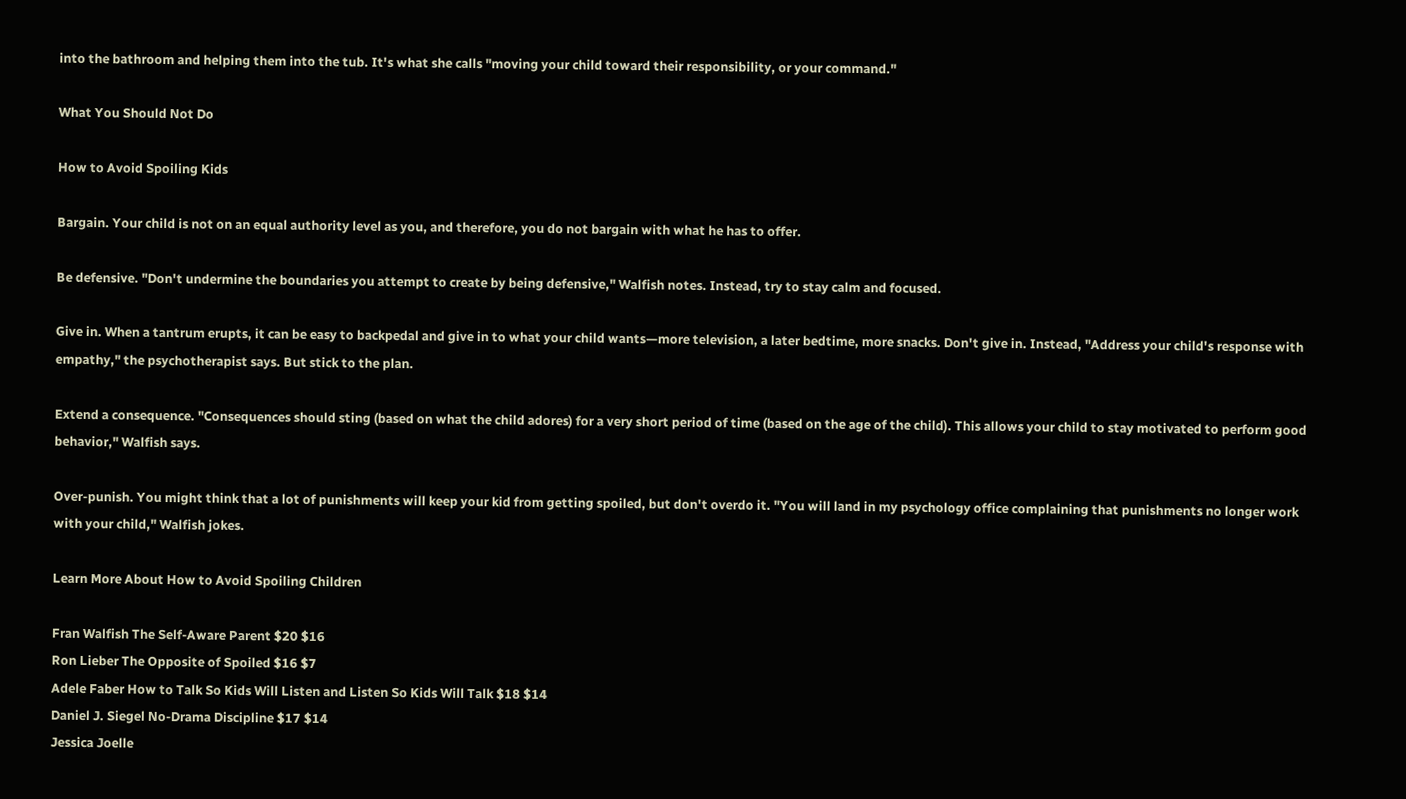into the bathroom and helping them into the tub. It's what she calls "moving your child toward their responsibility, or your command."

What You Should Not Do

How to Avoid Spoiling Kids

Bargain. Your child is not on an equal authority level as you, and therefore, you do not bargain with what he has to offer.

Be defensive. "Don't undermine the boundaries you attempt to create by being defensive," Walfish notes. Instead, try to stay calm and focused.

Give in. When a tantrum erupts, it can be easy to backpedal and give in to what your child wants—more television, a later bedtime, more snacks. Don't give in. Instead, "Address your child's response with empathy," the psychotherapist says. But stick to the plan.

Extend a consequence. "Consequences should sting (based on what the child adores) for a very short period of time (based on the age of the child). This allows your child to stay motivated to perform good behavior," Walfish says.

Over-punish. You might think that a lot of punishments will keep your kid from getting spoiled, but don't overdo it. "You will land in my psychology office complaining that punishments no longer work with your child," Walfish jokes.

Learn More About How to Avoid Spoiling Children

Fran Walfish The Self-Aware Parent $20 $16
Ron Lieber The Opposite of Spoiled $16 $7
Adele Faber How to Talk So Kids Will Listen and Listen So Kids Will Talk $18 $14
Daniel J. Siegel No-Drama Discipline $17 $14
Jessica Joelle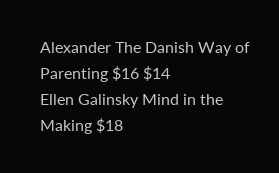Alexander The Danish Way of Parenting $16 $14
Ellen Galinsky Mind in the Making $18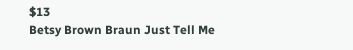$13
Betsy Brown Braun Just Tell Me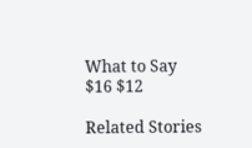What to Say $16 $12

Related Stories